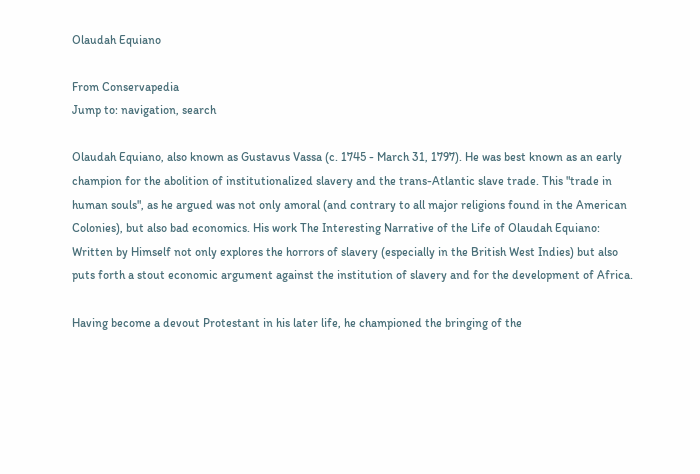Olaudah Equiano

From Conservapedia
Jump to: navigation, search

Olaudah Equiano, also known as Gustavus Vassa (c. 1745 - March 31, 1797). He was best known as an early champion for the abolition of institutionalized slavery and the trans-Atlantic slave trade. This "trade in human souls", as he argued was not only amoral (and contrary to all major religions found in the American Colonies), but also bad economics. His work The Interesting Narrative of the Life of Olaudah Equiano: Written by Himself not only explores the horrors of slavery (especially in the British West Indies) but also puts forth a stout economic argument against the institution of slavery and for the development of Africa.

Having become a devout Protestant in his later life, he championed the bringing of the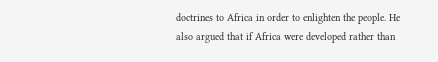doctrines to Africa in order to enlighten the people. He also argued that if Africa were developed rather than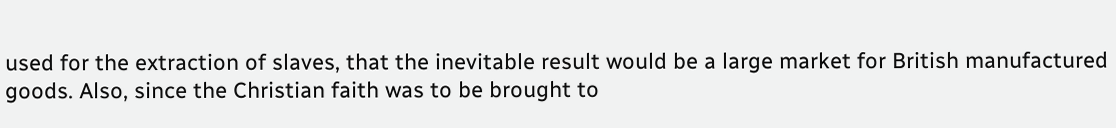used for the extraction of slaves, that the inevitable result would be a large market for British manufactured goods. Also, since the Christian faith was to be brought to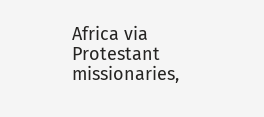Africa via Protestant missionaries,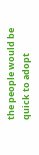the people would be quick to adopt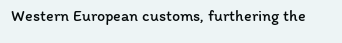Western European customs, furthering the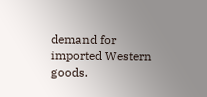demand for imported Western goods.